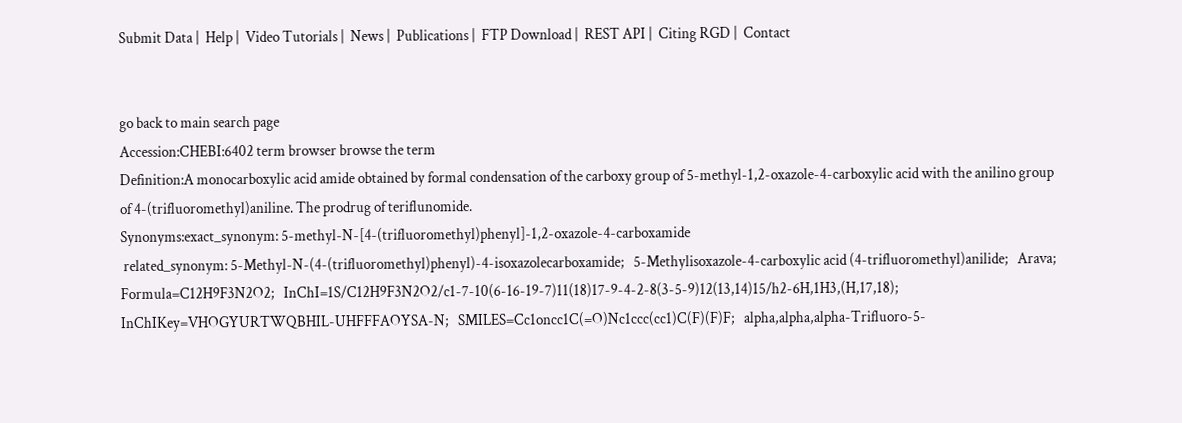Submit Data |  Help |  Video Tutorials |  News |  Publications |  FTP Download |  REST API |  Citing RGD |  Contact


go back to main search page
Accession:CHEBI:6402 term browser browse the term
Definition:A monocarboxylic acid amide obtained by formal condensation of the carboxy group of 5-methyl-1,2-oxazole-4-carboxylic acid with the anilino group of 4-(trifluoromethyl)aniline. The prodrug of teriflunomide.
Synonyms:exact_synonym: 5-methyl-N-[4-(trifluoromethyl)phenyl]-1,2-oxazole-4-carboxamide
 related_synonym: 5-Methyl-N-(4-(trifluoromethyl)phenyl)-4-isoxazolecarboxamide;   5-Methylisoxazole-4-carboxylic acid (4-trifluoromethyl)anilide;   Arava;   Formula=C12H9F3N2O2;   InChI=1S/C12H9F3N2O2/c1-7-10(6-16-19-7)11(18)17-9-4-2-8(3-5-9)12(13,14)15/h2-6H,1H3,(H,17,18);   InChIKey=VHOGYURTWQBHIL-UHFFFAOYSA-N;   SMILES=Cc1oncc1C(=O)Nc1ccc(cc1)C(F)(F)F;   alpha,alpha,alpha-Trifluoro-5-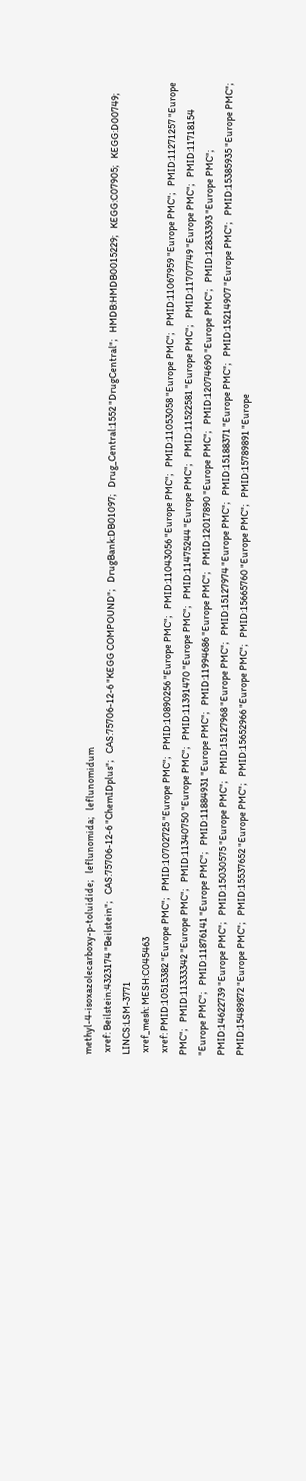methyl-4-isoxazolecarboxy-p-toluidide;   leflunomida;   leflunomidum
 xref: Beilstein:4323174 "Beilstein";   CAS:75706-12-6 "ChemIDplus";   CAS:75706-12-6 "KEGG COMPOUND";   DrugBank:DB01097;   Drug_Central:1552 "DrugCentral";   HMDB:HMDB0015229;   KEGG:C07905;   KEGG:D00749;   LINCS:LSM-3771
 xref_mesh: MESH:C045463
 xref: PMID:10515382 "Europe PMC";   PMID:10702725 "Europe PMC";   PMID:10890256 "Europe PMC";   PMID:11043056 "Europe PMC";   PMID:11053058 "Europe PMC";   PMID:11067959 "Europe PMC";   PMID:11271257 "Europe PMC";   PMID:11333342 "Europe PMC";   PMID:11340750 "Europe PMC";   PMID:11391470 "Europe PMC";   PMID:11475244 "Europe PMC";   PMID:11522581 "Europe PMC";   PMID:11707749 "Europe PMC";   PMID:11718154 "Europe PMC";   PMID:11876141 "Europe PMC";   PMID:11884931 "Europe PMC";   PMID:11994686 "Europe PMC";   PMID:12017890 "Europe PMC";   PMID:12074690 "Europe PMC";   PMID:12833393 "Europe PMC";   PMID:14622739 "Europe PMC";   PMID:15030575 "Europe PMC";   PMID:15127968 "Europe PMC";   PMID:15127974 "Europe PMC";   PMID:15188371 "Europe PMC";   PMID:15214907 "Europe PMC";   PMID:15385935 "Europe PMC";   PMID:15489872 "Europe PMC";   PMID:15537652 "Europe PMC";   PMID:15652966 "Europe PMC";   PMID:15665760 "Europe PMC";   PMID:15789891 "Europe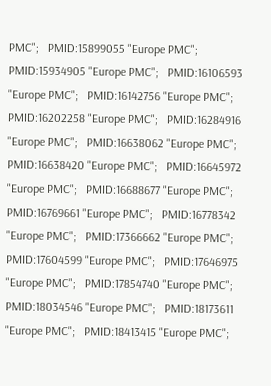PMC";   PMID:15899055 "Europe PMC";   PMID:15934905 "Europe PMC";   PMID:16106593 "Europe PMC";   PMID:16142756 "Europe PMC";   PMID:16202258 "Europe PMC";   PMID:16284916 "Europe PMC";   PMID:16638062 "Europe PMC";   PMID:16638420 "Europe PMC";   PMID:16645972 "Europe PMC";   PMID:16688677 "Europe PMC";   PMID:16769661 "Europe PMC";   PMID:16778342 "Europe PMC";   PMID:17366662 "Europe PMC";   PMID:17604599 "Europe PMC";   PMID:17646975 "Europe PMC";   PMID:17854740 "Europe PMC";   PMID:18034546 "Europe PMC";   PMID:18173611 "Europe PMC";   PMID:18413415 "Europe PMC";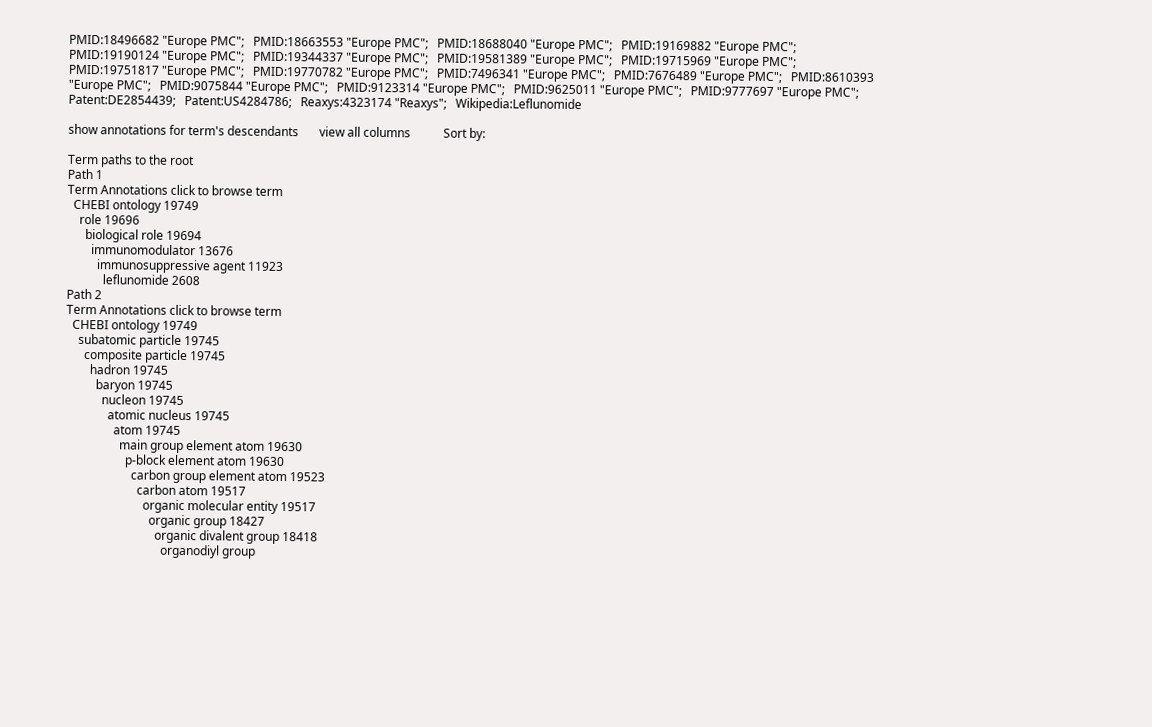PMID:18496682 "Europe PMC";   PMID:18663553 "Europe PMC";   PMID:18688040 "Europe PMC";   PMID:19169882 "Europe PMC";   PMID:19190124 "Europe PMC";   PMID:19344337 "Europe PMC";   PMID:19581389 "Europe PMC";   PMID:19715969 "Europe PMC";   PMID:19751817 "Europe PMC";   PMID:19770782 "Europe PMC";   PMID:7496341 "Europe PMC";   PMID:7676489 "Europe PMC";   PMID:8610393 "Europe PMC";   PMID:9075844 "Europe PMC";   PMID:9123314 "Europe PMC";   PMID:9625011 "Europe PMC";   PMID:9777697 "Europe PMC";   Patent:DE2854439;   Patent:US4284786;   Reaxys:4323174 "Reaxys";   Wikipedia:Leflunomide

show annotations for term's descendants       view all columns           Sort by:

Term paths to the root
Path 1
Term Annotations click to browse term
  CHEBI ontology 19749
    role 19696
      biological role 19694
        immunomodulator 13676
          immunosuppressive agent 11923
            leflunomide 2608
Path 2
Term Annotations click to browse term
  CHEBI ontology 19749
    subatomic particle 19745
      composite particle 19745
        hadron 19745
          baryon 19745
            nucleon 19745
              atomic nucleus 19745
                atom 19745
                  main group element atom 19630
                    p-block element atom 19630
                      carbon group element atom 19523
                        carbon atom 19517
                          organic molecular entity 19517
                            organic group 18427
                              organic divalent group 18418
                                organodiyl group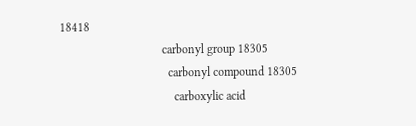18418
                                  carbonyl group 18305
                                    carbonyl compound 18305
                                      carboxylic acid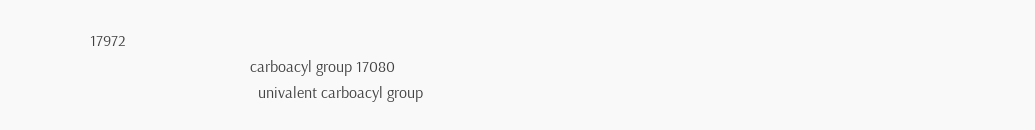17972
                                        carboacyl group 17080
                                          univalent carboacyl group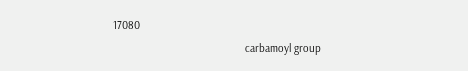17080
                                            carbamoyl group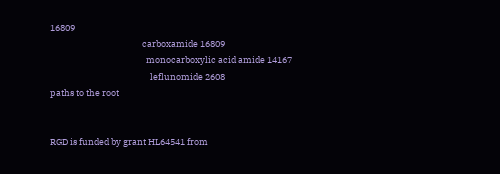16809
                                              carboxamide 16809
                                                monocarboxylic acid amide 14167
                                                  leflunomide 2608
paths to the root


RGD is funded by grant HL64541 from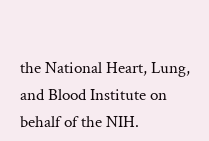the National Heart, Lung, and Blood Institute on behalf of the NIH.